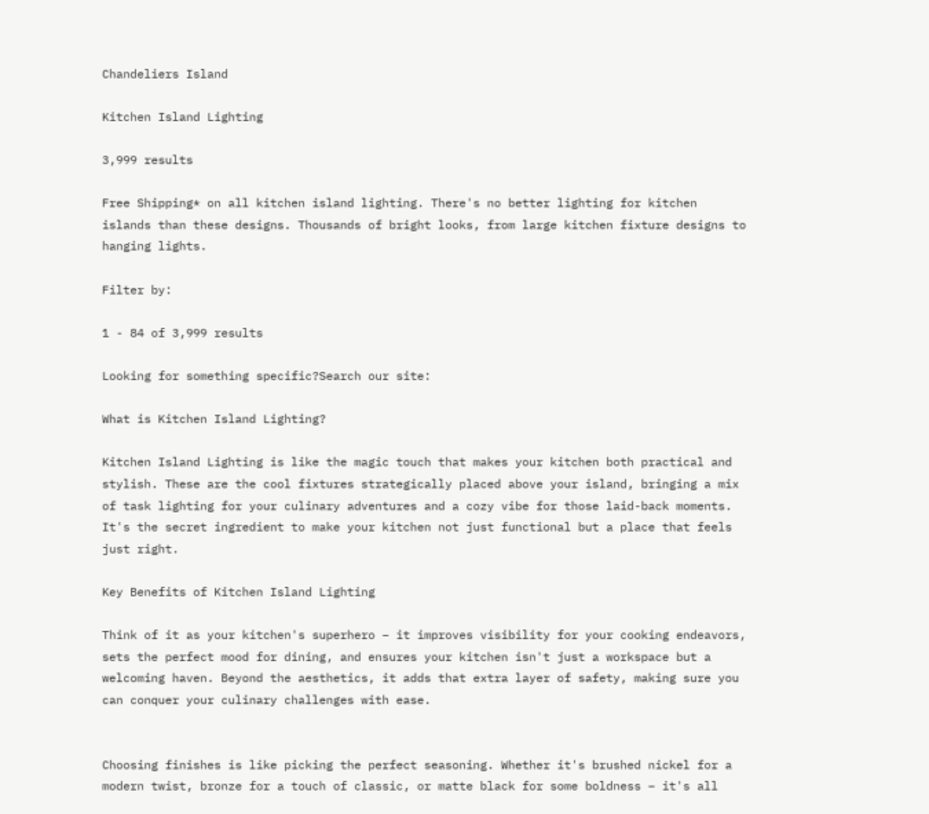Chandeliers Island

Kitchen Island Lighting

3,999 results

Free Shipping* on all kitchen island lighting. There's no better lighting for kitchen islands than these designs. Thousands of bright looks, from large kitchen fixture designs to hanging lights.

Filter by:

1 - 84 of 3,999 results

Looking for something specific?Search our site:

What is Kitchen Island Lighting?

Kitchen Island Lighting is like the magic touch that makes your kitchen both practical and stylish. These are the cool fixtures strategically placed above your island, bringing a mix of task lighting for your culinary adventures and a cozy vibe for those laid-back moments. It's the secret ingredient to make your kitchen not just functional but a place that feels just right.

Key Benefits of Kitchen Island Lighting

Think of it as your kitchen's superhero – it improves visibility for your cooking endeavors, sets the perfect mood for dining, and ensures your kitchen isn't just a workspace but a welcoming haven. Beyond the aesthetics, it adds that extra layer of safety, making sure you can conquer your culinary challenges with ease.


Choosing finishes is like picking the perfect seasoning. Whether it's brushed nickel for a modern twist, bronze for a touch of classic, or matte black for some boldness – it's all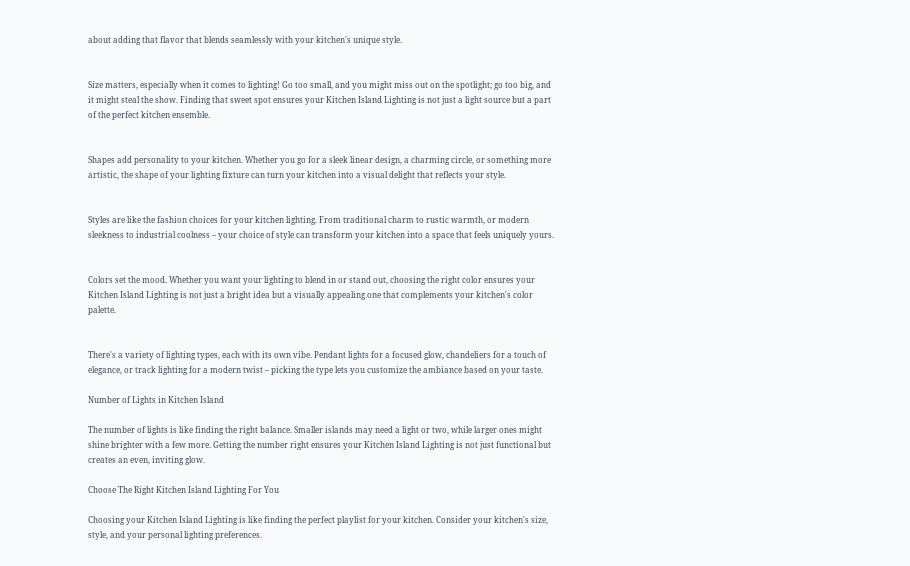about adding that flavor that blends seamlessly with your kitchen's unique style.


Size matters, especially when it comes to lighting! Go too small, and you might miss out on the spotlight; go too big, and it might steal the show. Finding that sweet spot ensures your Kitchen Island Lighting is not just a light source but a part of the perfect kitchen ensemble.


Shapes add personality to your kitchen. Whether you go for a sleek linear design, a charming circle, or something more artistic, the shape of your lighting fixture can turn your kitchen into a visual delight that reflects your style.


Styles are like the fashion choices for your kitchen lighting. From traditional charm to rustic warmth, or modern sleekness to industrial coolness – your choice of style can transform your kitchen into a space that feels uniquely yours.


Colors set the mood. Whether you want your lighting to blend in or stand out, choosing the right color ensures your Kitchen Island Lighting is not just a bright idea but a visually appealing one that complements your kitchen's color palette.


There's a variety of lighting types, each with its own vibe. Pendant lights for a focused glow, chandeliers for a touch of elegance, or track lighting for a modern twist – picking the type lets you customize the ambiance based on your taste.

Number of Lights in Kitchen Island

The number of lights is like finding the right balance. Smaller islands may need a light or two, while larger ones might shine brighter with a few more. Getting the number right ensures your Kitchen Island Lighting is not just functional but creates an even, inviting glow.

Choose The Right Kitchen Island Lighting For You

Choosing your Kitchen Island Lighting is like finding the perfect playlist for your kitchen. Consider your kitchen's size, style, and your personal lighting preferences.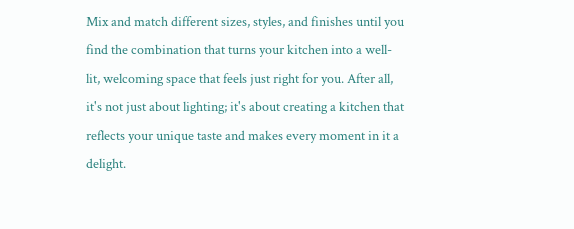Mix and match different sizes, styles, and finishes until you find the combination that turns your kitchen into a well-lit, welcoming space that feels just right for you. After all, it's not just about lighting; it's about creating a kitchen that reflects your unique taste and makes every moment in it a delight.